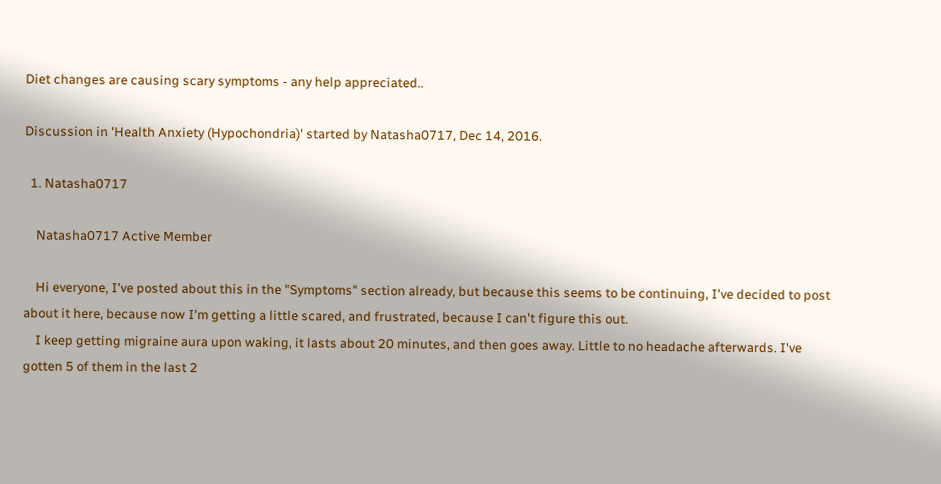Diet changes are causing scary symptoms - any help appreciated..

Discussion in 'Health Anxiety (Hypochondria)' started by Natasha0717, Dec 14, 2016.

  1. Natasha0717

    Natasha0717 Active Member

    Hi everyone, I've posted about this in the "Symptoms" section already, but because this seems to be continuing, I've decided to post about it here, because now I'm getting a little scared, and frustrated, because I can't figure this out.
    I keep getting migraine aura upon waking, it lasts about 20 minutes, and then goes away. Little to no headache afterwards. I've gotten 5 of them in the last 2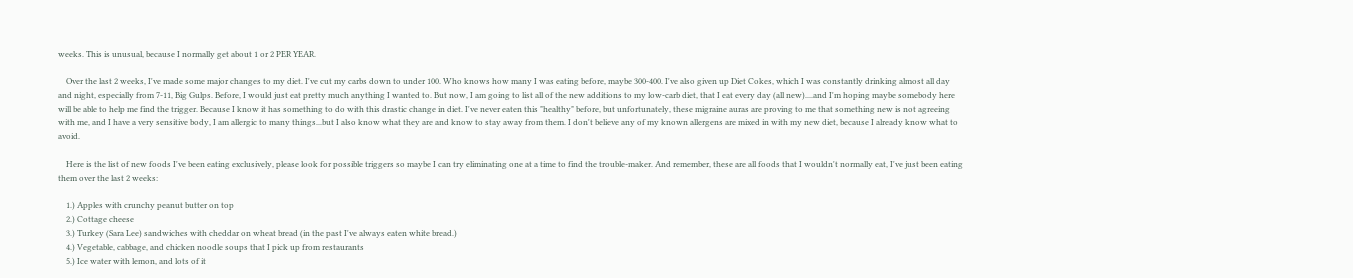weeks. This is unusual, because I normally get about 1 or 2 PER YEAR.

    Over the last 2 weeks, I've made some major changes to my diet. I've cut my carbs down to under 100. Who knows how many I was eating before, maybe 300-400. I've also given up Diet Cokes, which I was constantly drinking almost all day and night, especially from 7-11, Big Gulps. Before, I would just eat pretty much anything I wanted to. But now, I am going to list all of the new additions to my low-carb diet, that I eat every day (all new)....and I'm hoping maybe somebody here will be able to help me find the trigger. Because I know it has something to do with this drastic change in diet. I've never eaten this "healthy" before, but unfortunately, these migraine auras are proving to me that something new is not agreeing with me, and I have a very sensitive body, I am allergic to many things...but I also know what they are and know to stay away from them. I don't believe any of my known allergens are mixed in with my new diet, because I already know what to avoid.

    Here is the list of new foods I've been eating exclusively, please look for possible triggers so maybe I can try eliminating one at a time to find the trouble-maker. And remember, these are all foods that I wouldn't normally eat, I've just been eating them over the last 2 weeks:

    1.) Apples with crunchy peanut butter on top
    2.) Cottage cheese
    3.) Turkey (Sara Lee) sandwiches with cheddar on wheat bread (in the past I've always eaten white bread.)
    4.) Vegetable, cabbage, and chicken noodle soups that I pick up from restaurants
    5.) Ice water with lemon, and lots of it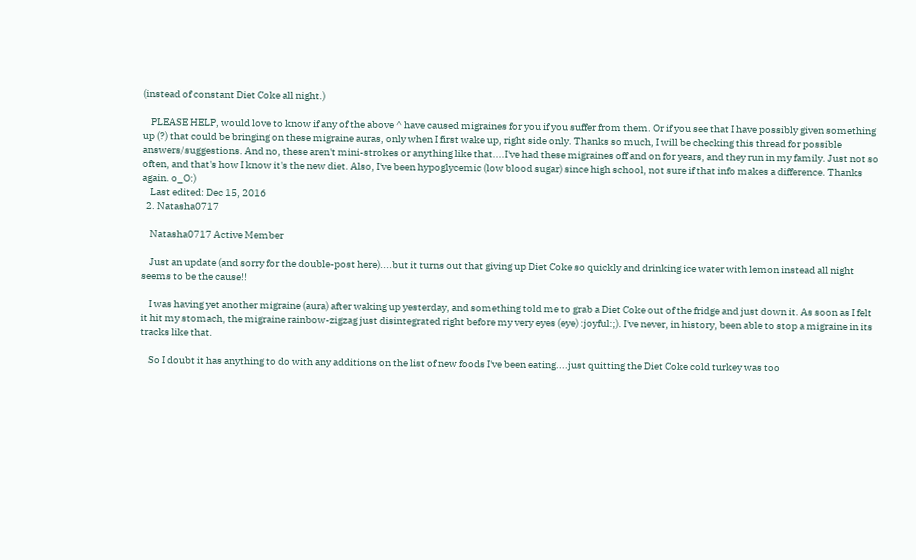(instead of constant Diet Coke all night.)

    PLEASE HELP, would love to know if any of the above ^ have caused migraines for you if you suffer from them. Or if you see that I have possibly given something up (?) that could be bringing on these migraine auras, only when I first wake up, right side only. Thanks so much, I will be checking this thread for possible answers/suggestions. And no, these aren't mini-strokes or anything like that....I've had these migraines off and on for years, and they run in my family. Just not so often, and that's how I know it's the new diet. Also, I've been hypoglycemic (low blood sugar) since high school, not sure if that info makes a difference. Thanks again. o_O:)
    Last edited: Dec 15, 2016
  2. Natasha0717

    Natasha0717 Active Member

    Just an update (and sorry for the double-post here)....but it turns out that giving up Diet Coke so quickly and drinking ice water with lemon instead all night seems to be the cause!!

    I was having yet another migraine (aura) after waking up yesterday, and something told me to grab a Diet Coke out of the fridge and just down it. As soon as I felt it hit my stomach, the migraine rainbow-zigzag just disintegrated right before my very eyes (eye) :joyful:;). I've never, in history, been able to stop a migraine in its tracks like that.

    So I doubt it has anything to do with any additions on the list of new foods I've been eating....just quitting the Diet Coke cold turkey was too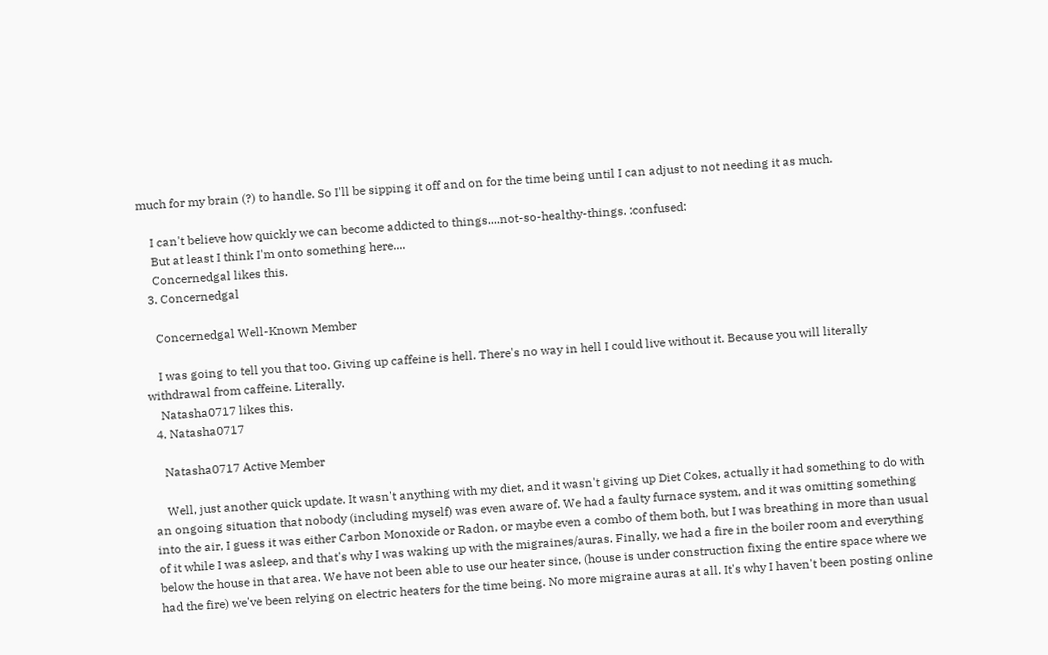much for my brain (?) to handle. So I'll be sipping it off and on for the time being until I can adjust to not needing it as much.

    I can't believe how quickly we can become addicted to things....not-so-healthy-things. :confused:
    But at least I think I'm onto something here....
    Concernedgal likes this.
  3. Concernedgal

    Concernedgal Well-Known Member

    I was going to tell you that too. Giving up caffeine is hell. There's no way in hell I could live without it. Because you will literally withdrawal from caffeine. Literally.
    Natasha0717 likes this.
  4. Natasha0717

    Natasha0717 Active Member

    Well, just another quick update. It wasn't anything with my diet, and it wasn't giving up Diet Cokes, actually it had something to do with an ongoing situation that nobody (including myself) was even aware of. We had a faulty furnace system, and it was omitting something into the air, I guess it was either Carbon Monoxide or Radon, or maybe even a combo of them both, but I was breathing in more than usual of it while I was asleep, and that's why I was waking up with the migraines/auras. Finally, we had a fire in the boiler room and everything below the house in that area. We have not been able to use our heater since, (house is under construction fixing the entire space where we had the fire) we've been relying on electric heaters for the time being. No more migraine auras at all. It's why I haven't been posting online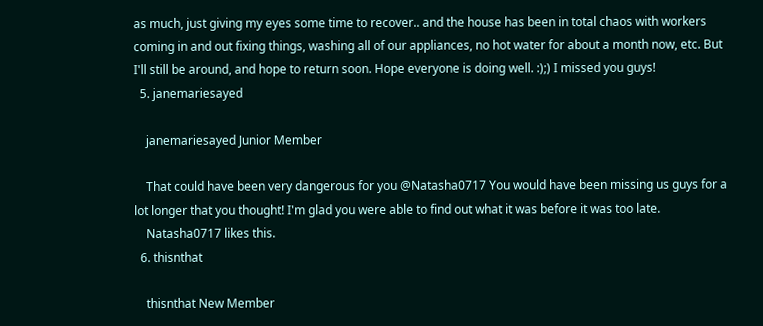as much, just giving my eyes some time to recover.. and the house has been in total chaos with workers coming in and out fixing things, washing all of our appliances, no hot water for about a month now, etc. But I'll still be around, and hope to return soon. Hope everyone is doing well. :);) I missed you guys!
  5. janemariesayed

    janemariesayed Junior Member

    That could have been very dangerous for you @Natasha0717 You would have been missing us guys for a lot longer that you thought! I'm glad you were able to find out what it was before it was too late.
    Natasha0717 likes this.
  6. thisnthat

    thisnthat New Member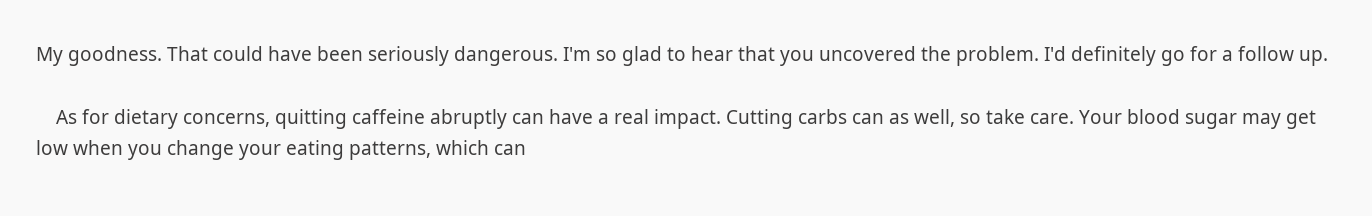My goodness. That could have been seriously dangerous. I'm so glad to hear that you uncovered the problem. I'd definitely go for a follow up.

    As for dietary concerns, quitting caffeine abruptly can have a real impact. Cutting carbs can as well, so take care. Your blood sugar may get low when you change your eating patterns, which can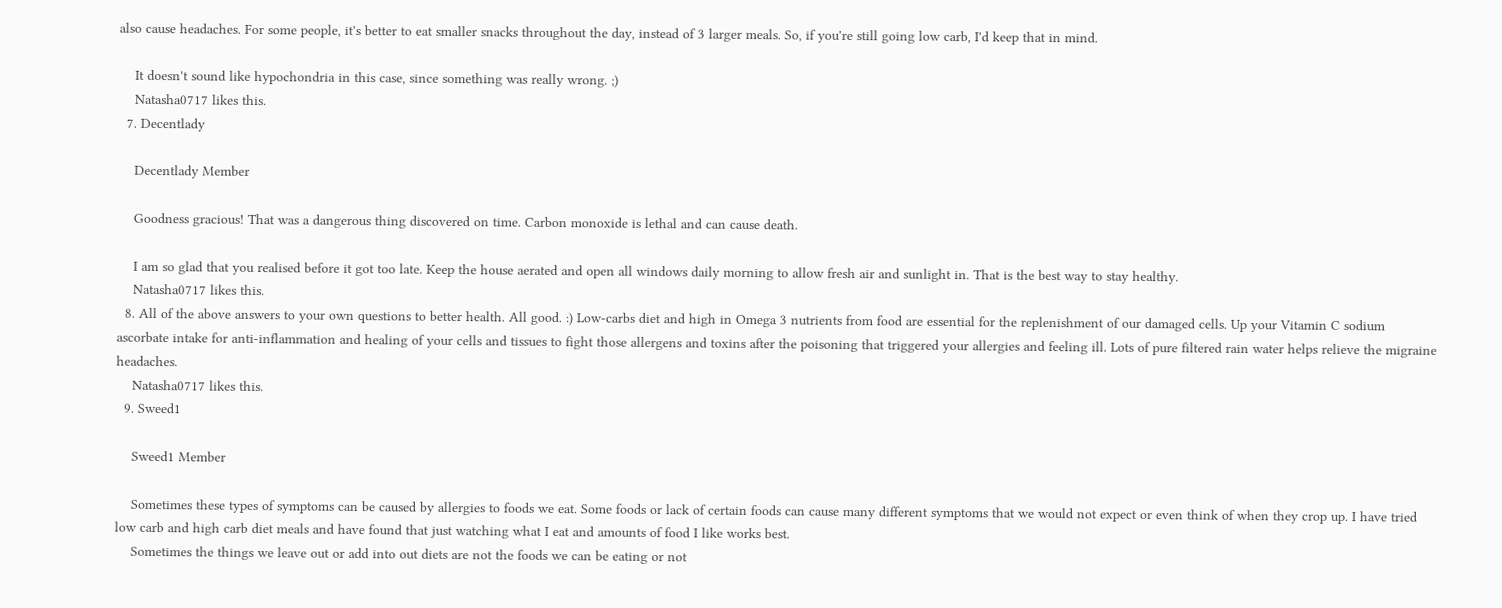also cause headaches. For some people, it's better to eat smaller snacks throughout the day, instead of 3 larger meals. So, if you're still going low carb, I'd keep that in mind.

    It doesn't sound like hypochondria in this case, since something was really wrong. ;)
    Natasha0717 likes this.
  7. Decentlady

    Decentlady Member

    Goodness gracious! That was a dangerous thing discovered on time. Carbon monoxide is lethal and can cause death.

    I am so glad that you realised before it got too late. Keep the house aerated and open all windows daily morning to allow fresh air and sunlight in. That is the best way to stay healthy.
    Natasha0717 likes this.
  8. All of the above answers to your own questions to better health. All good. :) Low-carbs diet and high in Omega 3 nutrients from food are essential for the replenishment of our damaged cells. Up your Vitamin C sodium ascorbate intake for anti-inflammation and healing of your cells and tissues to fight those allergens and toxins after the poisoning that triggered your allergies and feeling ill. Lots of pure filtered rain water helps relieve the migraine headaches.
    Natasha0717 likes this.
  9. Sweed1

    Sweed1 Member

    Sometimes these types of symptoms can be caused by allergies to foods we eat. Some foods or lack of certain foods can cause many different symptoms that we would not expect or even think of when they crop up. I have tried low carb and high carb diet meals and have found that just watching what I eat and amounts of food I like works best.
    Sometimes the things we leave out or add into out diets are not the foods we can be eating or not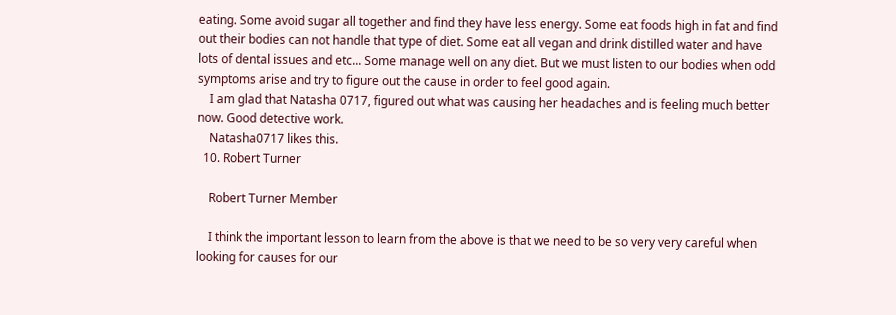eating. Some avoid sugar all together and find they have less energy. Some eat foods high in fat and find out their bodies can not handle that type of diet. Some eat all vegan and drink distilled water and have lots of dental issues and etc... Some manage well on any diet. But we must listen to our bodies when odd symptoms arise and try to figure out the cause in order to feel good again.
    I am glad that Natasha 0717, figured out what was causing her headaches and is feeling much better now. Good detective work.
    Natasha0717 likes this.
  10. Robert Turner

    Robert Turner Member

    I think the important lesson to learn from the above is that we need to be so very very careful when looking for causes for our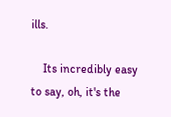ills.

    Its incredibly easy to say, oh, it's the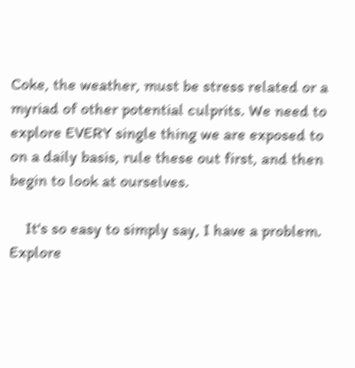Coke, the weather, must be stress related or a myriad of other potential culprits. We need to explore EVERY single thing we are exposed to on a daily basis, rule these out first, and then begin to look at ourselves.

    It's so easy to simply say, I have a problem. Explore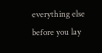everything else before you lay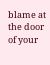blame at the door of your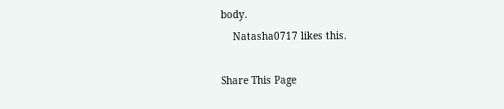body.
    Natasha0717 likes this.

Share This Page